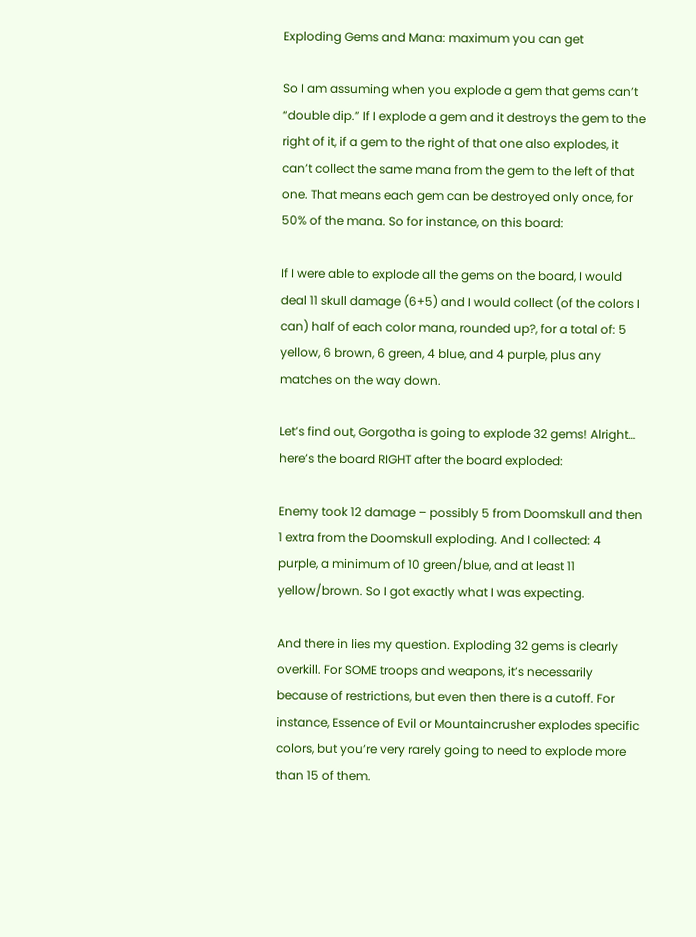Exploding Gems and Mana: maximum you can get

So I am assuming when you explode a gem that gems can’t “double dip.” If I explode a gem and it destroys the gem to the right of it, if a gem to the right of that one also explodes, it can’t collect the same mana from the gem to the left of that one. That means each gem can be destroyed only once, for 50% of the mana. So for instance, on this board:

If I were able to explode all the gems on the board, I would deal 11 skull damage (6+5) and I would collect (of the colors I can) half of each color mana, rounded up?, for a total of: 5 yellow, 6 brown, 6 green, 4 blue, and 4 purple, plus any matches on the way down.

Let’s find out, Gorgotha is going to explode 32 gems! Alright… here’s the board RIGHT after the board exploded:

Enemy took 12 damage – possibly 5 from Doomskull and then 1 extra from the Doomskull exploding. And I collected: 4 purple, a minimum of 10 green/blue, and at least 11 yellow/brown. So I got exactly what I was expecting.

And there in lies my question. Exploding 32 gems is clearly overkill. For SOME troops and weapons, it’s necessarily because of restrictions, but even then there is a cutoff. For instance, Essence of Evil or Mountaincrusher explodes specific colors, but you’re very rarely going to need to explode more than 15 of them.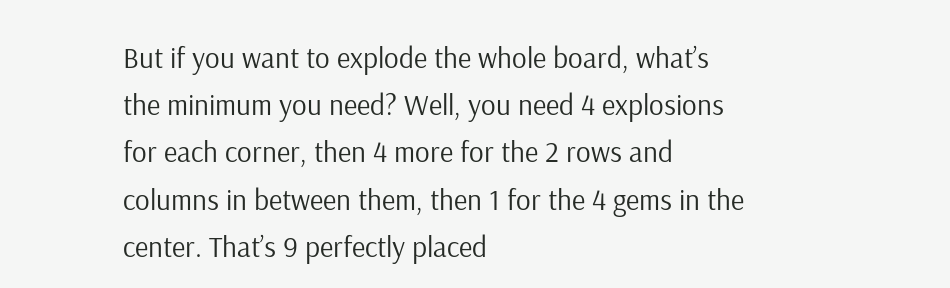But if you want to explode the whole board, what’s the minimum you need? Well, you need 4 explosions for each corner, then 4 more for the 2 rows and columns in between them, then 1 for the 4 gems in the center. That’s 9 perfectly placed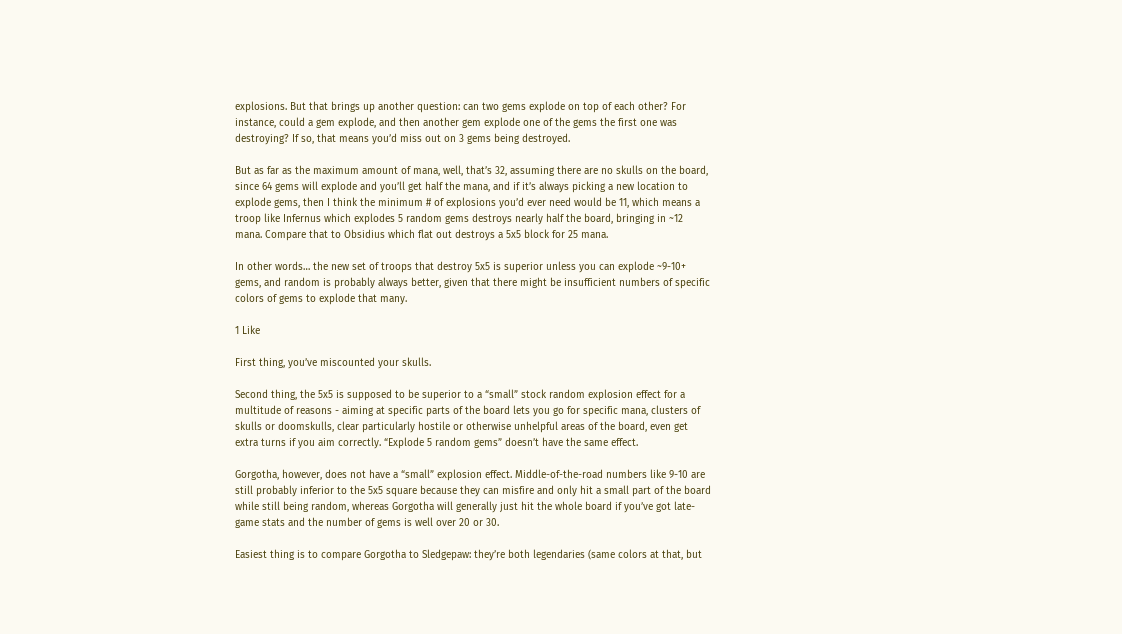explosions. But that brings up another question: can two gems explode on top of each other? For instance, could a gem explode, and then another gem explode one of the gems the first one was destroying? If so, that means you’d miss out on 3 gems being destroyed.

But as far as the maximum amount of mana, well, that’s 32, assuming there are no skulls on the board, since 64 gems will explode and you’ll get half the mana, and if it’s always picking a new location to explode gems, then I think the minimum # of explosions you’d ever need would be 11, which means a troop like Infernus which explodes 5 random gems destroys nearly half the board, bringing in ~12 mana. Compare that to Obsidius which flat out destroys a 5x5 block for 25 mana.

In other words… the new set of troops that destroy 5x5 is superior unless you can explode ~9-10+ gems, and random is probably always better, given that there might be insufficient numbers of specific colors of gems to explode that many.

1 Like

First thing, you’ve miscounted your skulls.

Second thing, the 5x5 is supposed to be superior to a “small” stock random explosion effect for a multitude of reasons - aiming at specific parts of the board lets you go for specific mana, clusters of skulls or doomskulls, clear particularly hostile or otherwise unhelpful areas of the board, even get extra turns if you aim correctly. “Explode 5 random gems” doesn’t have the same effect.

Gorgotha, however, does not have a “small” explosion effect. Middle-of-the-road numbers like 9-10 are still probably inferior to the 5x5 square because they can misfire and only hit a small part of the board while still being random, whereas Gorgotha will generally just hit the whole board if you’ve got late-game stats and the number of gems is well over 20 or 30.

Easiest thing is to compare Gorgotha to Sledgepaw: they’re both legendaries (same colors at that, but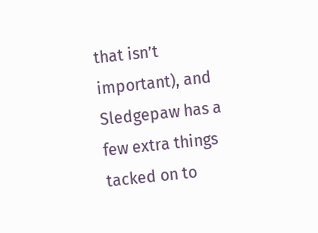that isn’t important), and Sledgepaw has a few extra things tacked on to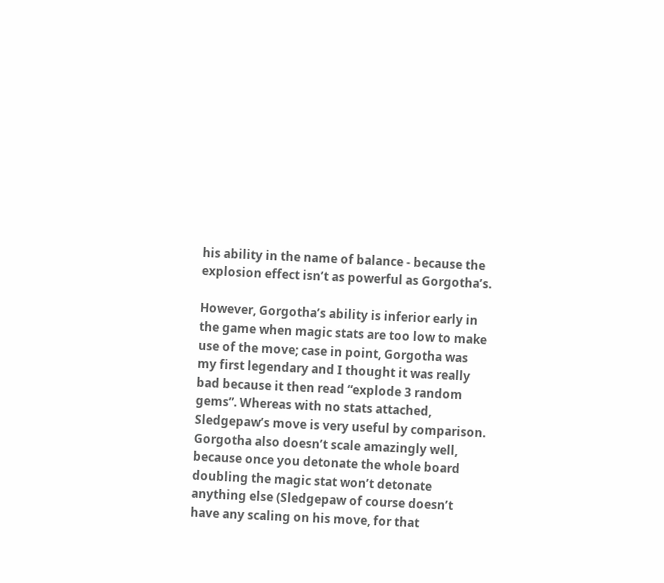his ability in the name of balance - because the explosion effect isn’t as powerful as Gorgotha’s.

However, Gorgotha’s ability is inferior early in the game when magic stats are too low to make use of the move; case in point, Gorgotha was my first legendary and I thought it was really bad because it then read “explode 3 random gems”. Whereas with no stats attached, Sledgepaw’s move is very useful by comparison. Gorgotha also doesn’t scale amazingly well, because once you detonate the whole board doubling the magic stat won’t detonate anything else (Sledgepaw of course doesn’t have any scaling on his move, for that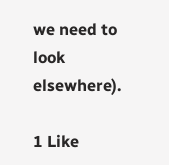we need to look elsewhere).

1 Like